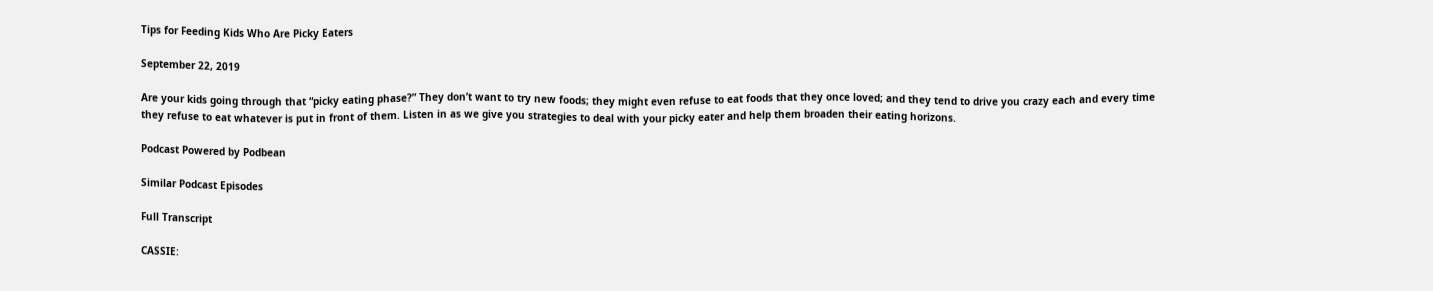Tips for Feeding Kids Who Are Picky Eaters

September 22, 2019

Are your kids going through that “picky eating phase?” They don’t want to try new foods; they might even refuse to eat foods that they once loved; and they tend to drive you crazy each and every time they refuse to eat whatever is put in front of them. Listen in as we give you strategies to deal with your picky eater and help them broaden their eating horizons.

Podcast Powered by Podbean

Similar Podcast Episodes

Full Transcript

CASSIE: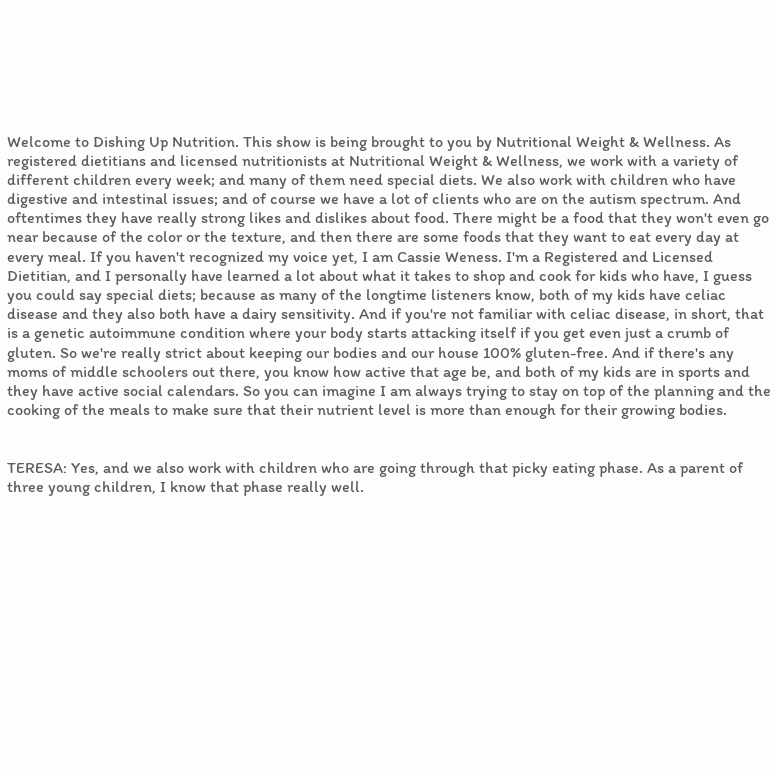Welcome to Dishing Up Nutrition. This show is being brought to you by Nutritional Weight & Wellness. As registered dietitians and licensed nutritionists at Nutritional Weight & Wellness, we work with a variety of different children every week; and many of them need special diets. We also work with children who have digestive and intestinal issues; and of course we have a lot of clients who are on the autism spectrum. And oftentimes they have really strong likes and dislikes about food. There might be a food that they won't even go near because of the color or the texture, and then there are some foods that they want to eat every day at every meal. If you haven't recognized my voice yet, I am Cassie Weness. I'm a Registered and Licensed Dietitian, and I personally have learned a lot about what it takes to shop and cook for kids who have, I guess you could say special diets; because as many of the longtime listeners know, both of my kids have celiac disease and they also both have a dairy sensitivity. And if you're not familiar with celiac disease, in short, that is a genetic autoimmune condition where your body starts attacking itself if you get even just a crumb of gluten. So we're really strict about keeping our bodies and our house 100% gluten-free. And if there's any moms of middle schoolers out there, you know how active that age be, and both of my kids are in sports and they have active social calendars. So you can imagine I am always trying to stay on top of the planning and the cooking of the meals to make sure that their nutrient level is more than enough for their growing bodies.


TERESA: Yes, and we also work with children who are going through that picky eating phase. As a parent of three young children, I know that phase really well.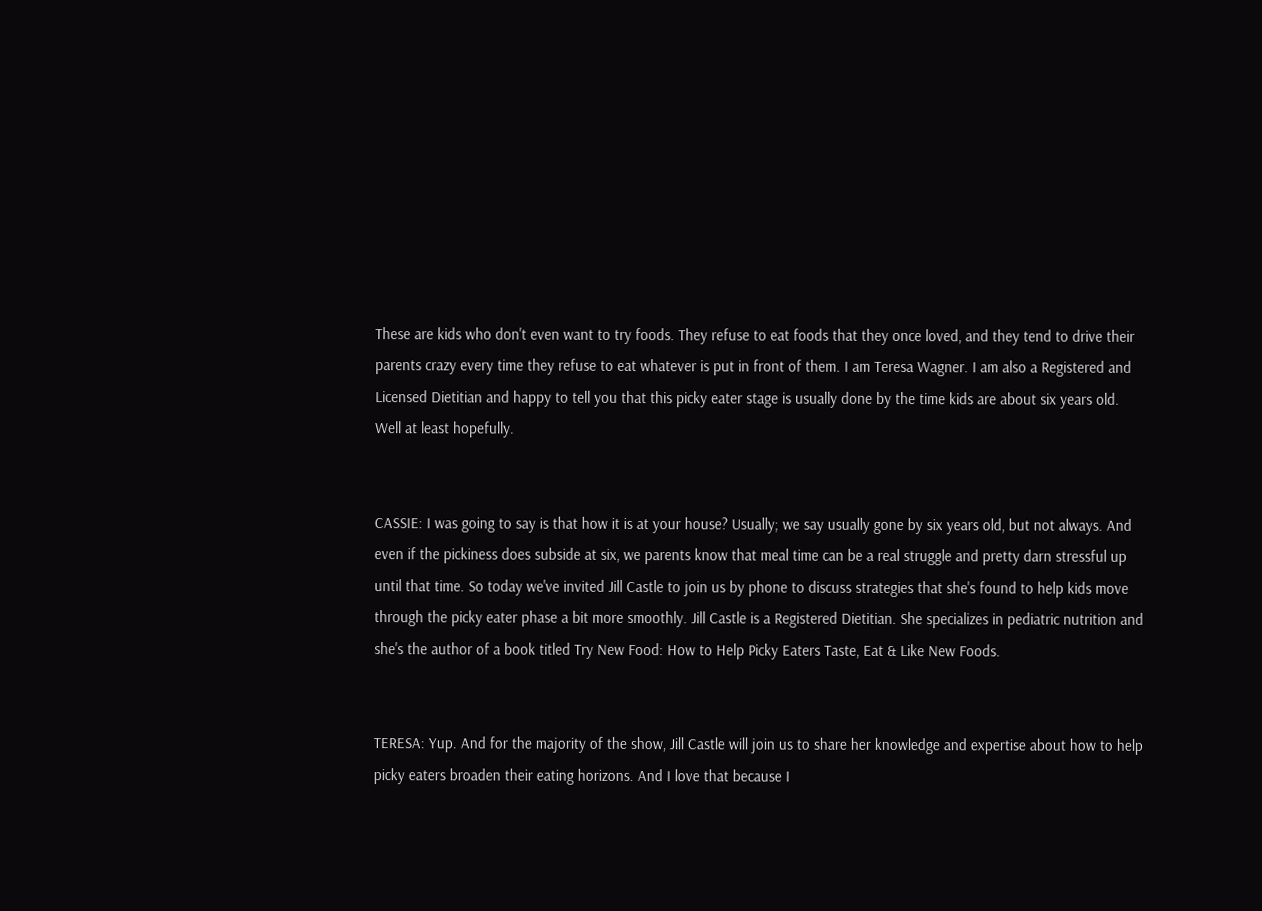These are kids who don't even want to try foods. They refuse to eat foods that they once loved, and they tend to drive their parents crazy every time they refuse to eat whatever is put in front of them. I am Teresa Wagner. I am also a Registered and Licensed Dietitian and happy to tell you that this picky eater stage is usually done by the time kids are about six years old. Well at least hopefully.


CASSIE: I was going to say is that how it is at your house? Usually; we say usually gone by six years old, but not always. And even if the pickiness does subside at six, we parents know that meal time can be a real struggle and pretty darn stressful up until that time. So today we've invited Jill Castle to join us by phone to discuss strategies that she's found to help kids move through the picky eater phase a bit more smoothly. Jill Castle is a Registered Dietitian. She specializes in pediatric nutrition and she's the author of a book titled Try New Food: How to Help Picky Eaters Taste, Eat & Like New Foods.


TERESA: Yup. And for the majority of the show, Jill Castle will join us to share her knowledge and expertise about how to help picky eaters broaden their eating horizons. And I love that because I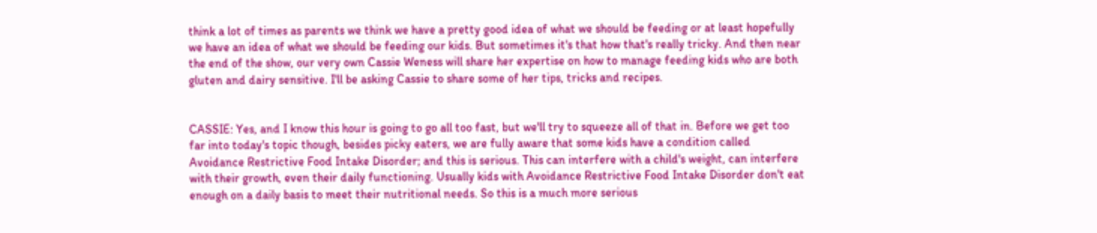think a lot of times as parents we think we have a pretty good idea of what we should be feeding or at least hopefully we have an idea of what we should be feeding our kids. But sometimes it's that how that's really tricky. And then near the end of the show, our very own Cassie Weness will share her expertise on how to manage feeding kids who are both gluten and dairy sensitive. I'll be asking Cassie to share some of her tips, tricks and recipes.


CASSIE: Yes, and I know this hour is going to go all too fast, but we'll try to squeeze all of that in. Before we get too far into today's topic though, besides picky eaters, we are fully aware that some kids have a condition called Avoidance Restrictive Food Intake Disorder; and this is serious. This can interfere with a child's weight, can interfere with their growth, even their daily functioning. Usually kids with Avoidance Restrictive Food Intake Disorder don't eat enough on a daily basis to meet their nutritional needs. So this is a much more serious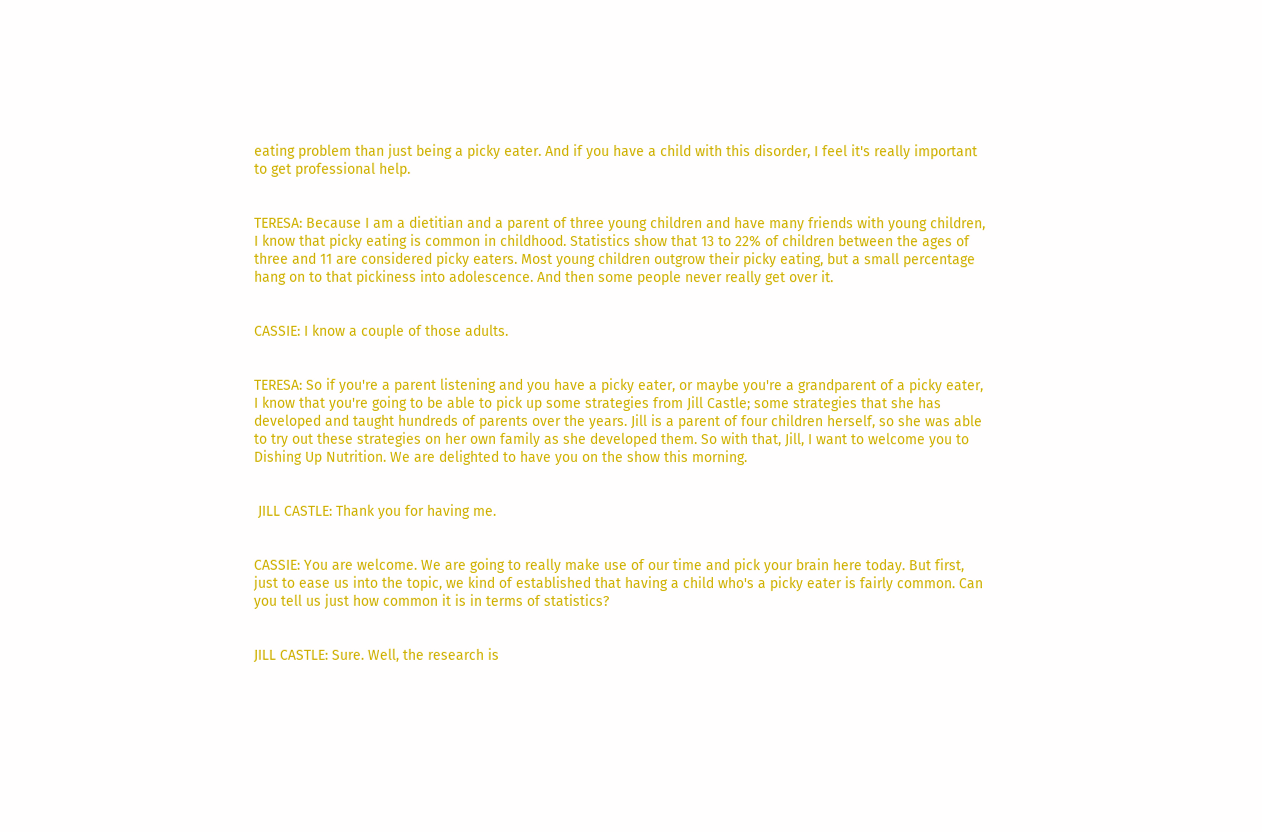eating problem than just being a picky eater. And if you have a child with this disorder, I feel it's really important to get professional help.


TERESA: Because I am a dietitian and a parent of three young children and have many friends with young children, I know that picky eating is common in childhood. Statistics show that 13 to 22% of children between the ages of three and 11 are considered picky eaters. Most young children outgrow their picky eating, but a small percentage hang on to that pickiness into adolescence. And then some people never really get over it.


CASSIE: I know a couple of those adults.


TERESA: So if you're a parent listening and you have a picky eater, or maybe you're a grandparent of a picky eater, I know that you're going to be able to pick up some strategies from Jill Castle; some strategies that she has developed and taught hundreds of parents over the years. Jill is a parent of four children herself, so she was able to try out these strategies on her own family as she developed them. So with that, Jill, I want to welcome you to Dishing Up Nutrition. We are delighted to have you on the show this morning.


 JILL CASTLE: Thank you for having me.


CASSIE: You are welcome. We are going to really make use of our time and pick your brain here today. But first, just to ease us into the topic, we kind of established that having a child who's a picky eater is fairly common. Can you tell us just how common it is in terms of statistics?


JILL CASTLE: Sure. Well, the research is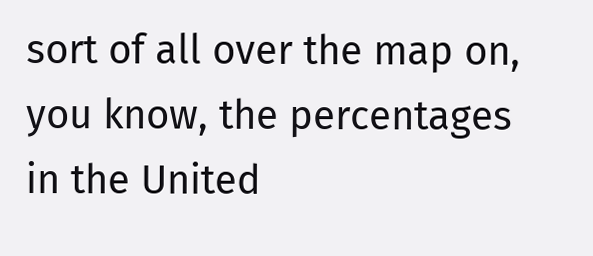sort of all over the map on, you know, the percentages in the United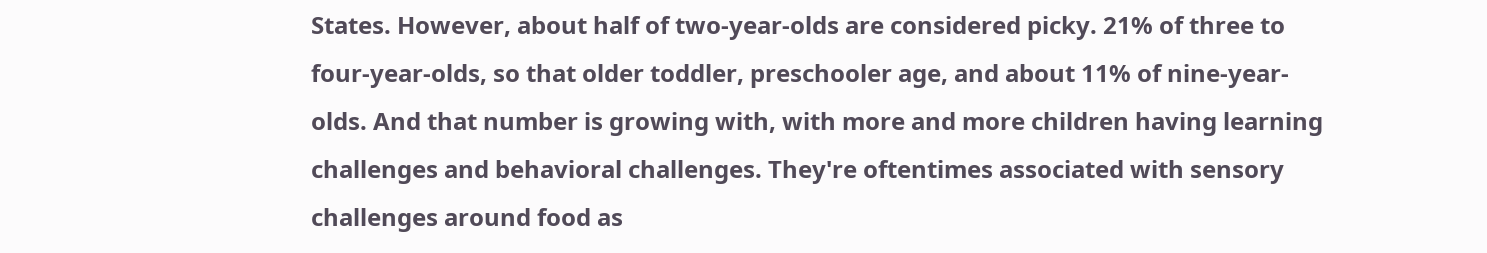States. However, about half of two-year-olds are considered picky. 21% of three to four-year-olds, so that older toddler, preschooler age, and about 11% of nine-year-olds. And that number is growing with, with more and more children having learning challenges and behavioral challenges. They're oftentimes associated with sensory challenges around food as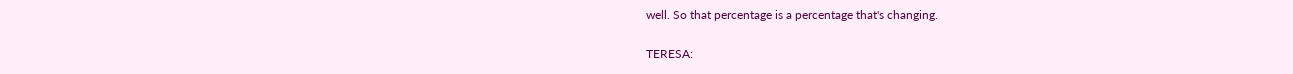well. So that percentage is a percentage that's changing.


TERESA: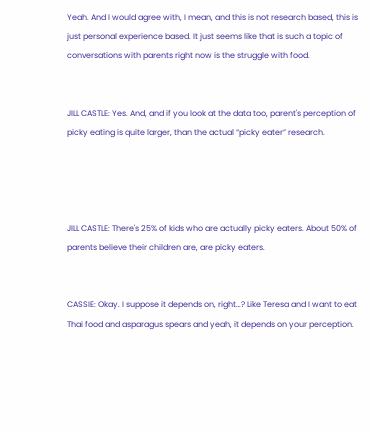Yeah. And I would agree with, I mean, and this is not research based, this is just personal experience based. It just seems like that is such a topic of conversations with parents right now is the struggle with food.


JILL CASTLE: Yes. And, and if you look at the data too, parent's perception of picky eating is quite larger, than the actual “picky eater” research.




JILL CASTLE: There's 25% of kids who are actually picky eaters. About 50% of parents believe their children are, are picky eaters.


CASSIE: Okay. I suppose it depends on, right…? Like Teresa and I want to eat Thai food and asparagus spears and yeah, it depends on your perception.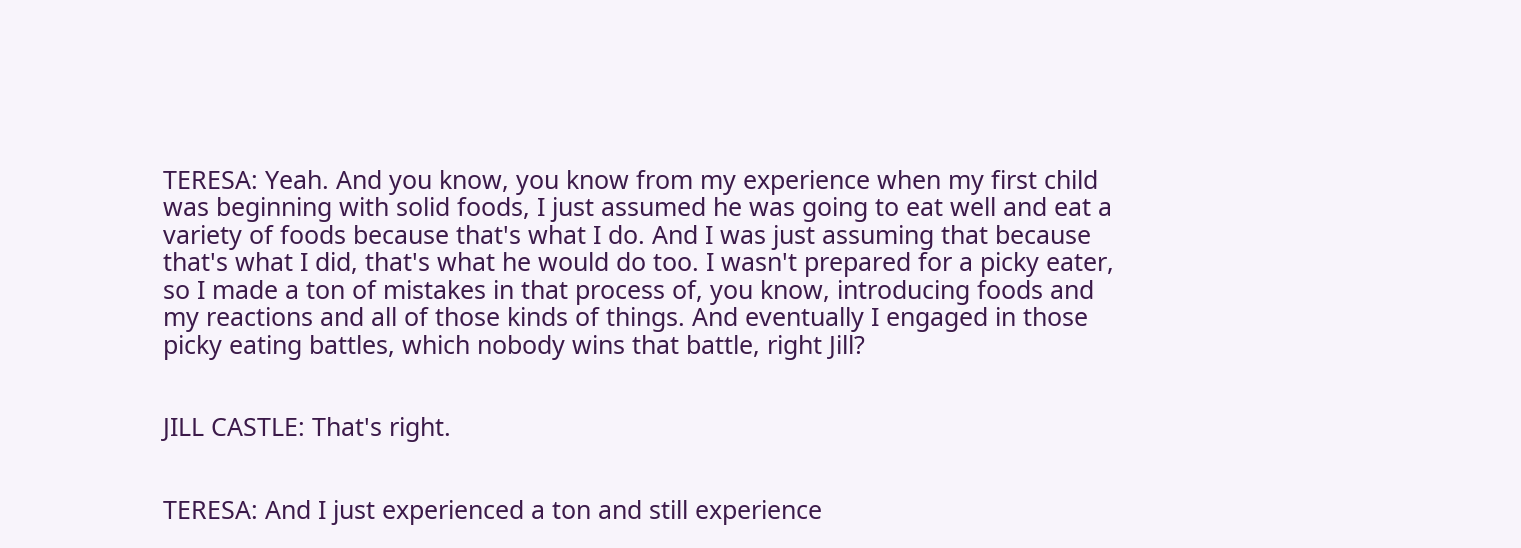TERESA: Yeah. And you know, you know from my experience when my first child was beginning with solid foods, I just assumed he was going to eat well and eat a variety of foods because that's what I do. And I was just assuming that because that's what I did, that's what he would do too. I wasn't prepared for a picky eater, so I made a ton of mistakes in that process of, you know, introducing foods and my reactions and all of those kinds of things. And eventually I engaged in those picky eating battles, which nobody wins that battle, right Jill?


JILL CASTLE: That's right.


TERESA: And I just experienced a ton and still experience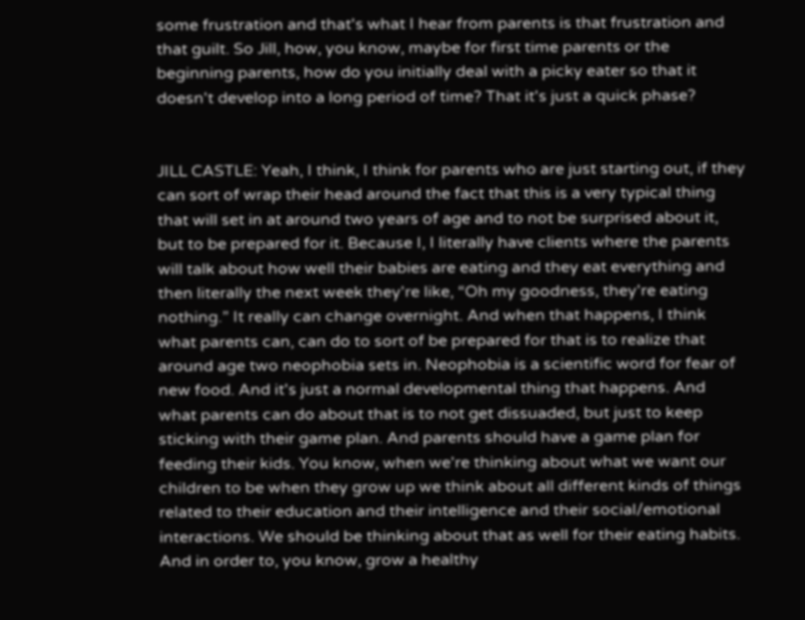some frustration and that's what I hear from parents is that frustration and that guilt. So Jill, how, you know, maybe for first time parents or the beginning parents, how do you initially deal with a picky eater so that it doesn't develop into a long period of time? That it's just a quick phase?


JILL CASTLE: Yeah, I think, I think for parents who are just starting out, if they can sort of wrap their head around the fact that this is a very typical thing that will set in at around two years of age and to not be surprised about it, but to be prepared for it. Because I, I literally have clients where the parents will talk about how well their babies are eating and they eat everything and then literally the next week they're like, “Oh my goodness, they're eating nothing.” It really can change overnight. And when that happens, I think what parents can, can do to sort of be prepared for that is to realize that around age two neophobia sets in. Neophobia is a scientific word for fear of new food. And it's just a normal developmental thing that happens. And what parents can do about that is to not get dissuaded, but just to keep sticking with their game plan. And parents should have a game plan for feeding their kids. You know, when we're thinking about what we want our children to be when they grow up we think about all different kinds of things related to their education and their intelligence and their social/emotional interactions. We should be thinking about that as well for their eating habits. And in order to, you know, grow a healthy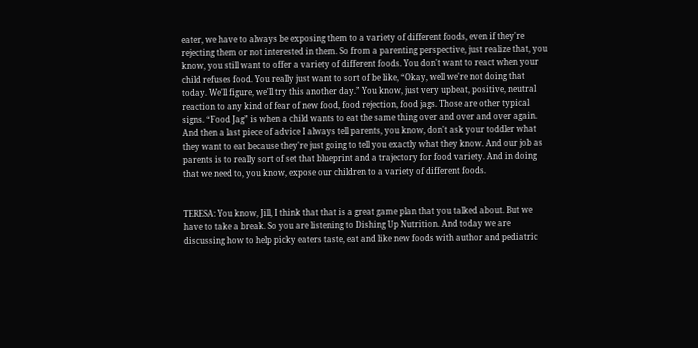eater, we have to always be exposing them to a variety of different foods, even if they're rejecting them or not interested in them. So from a parenting perspective, just realize that, you know, you still want to offer a variety of different foods. You don't want to react when your child refuses food. You really just want to sort of be like, “Okay, well we're not doing that today. We'll figure, we'll try this another day.” You know, just very upbeat, positive, neutral reaction to any kind of fear of new food, food rejection, food jags. Those are other typical signs. “Food Jag” is when a child wants to eat the same thing over and over and over again. And then a last piece of advice I always tell parents, you know, don't ask your toddler what they want to eat because they're just going to tell you exactly what they know. And our job as parents is to really sort of set that blueprint and a trajectory for food variety. And in doing that we need to, you know, expose our children to a variety of different foods.


TERESA: You know, Jill, I think that that is a great game plan that you talked about. But we have to take a break. So you are listening to Dishing Up Nutrition. And today we are discussing how to help picky eaters taste, eat and like new foods with author and pediatric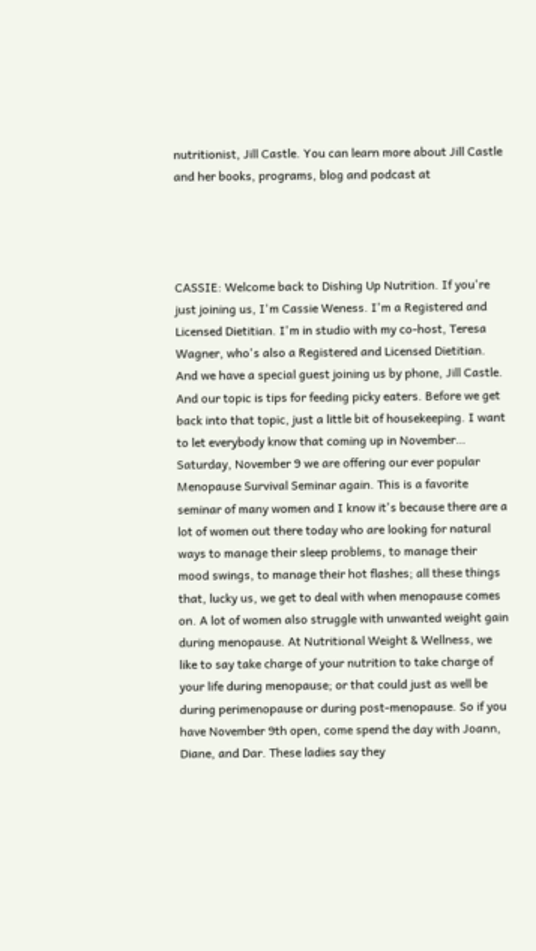nutritionist, Jill Castle. You can learn more about Jill Castle and her books, programs, blog and podcast at




CASSIE: Welcome back to Dishing Up Nutrition. If you're just joining us, I'm Cassie Weness. I'm a Registered and Licensed Dietitian. I'm in studio with my co-host, Teresa Wagner, who's also a Registered and Licensed Dietitian. And we have a special guest joining us by phone, Jill Castle. And our topic is tips for feeding picky eaters. Before we get back into that topic, just a little bit of housekeeping. I want to let everybody know that coming up in November… Saturday, November 9 we are offering our ever popular Menopause Survival Seminar again. This is a favorite seminar of many women and I know it's because there are a lot of women out there today who are looking for natural ways to manage their sleep problems, to manage their mood swings, to manage their hot flashes; all these things that, lucky us, we get to deal with when menopause comes on. A lot of women also struggle with unwanted weight gain during menopause. At Nutritional Weight & Wellness, we like to say take charge of your nutrition to take charge of your life during menopause; or that could just as well be during perimenopause or during post-menopause. So if you have November 9th open, come spend the day with Joann, Diane, and Dar. These ladies say they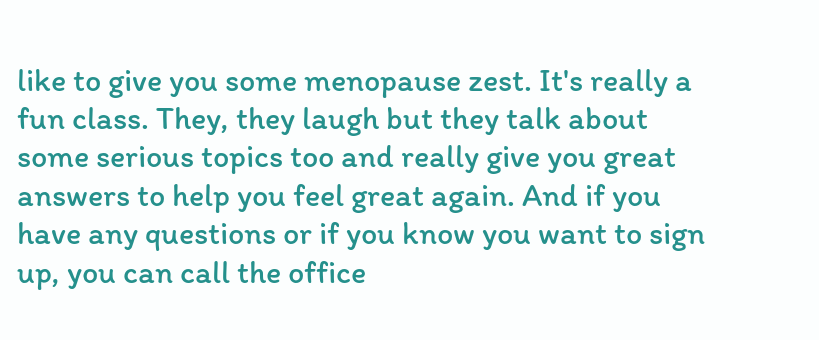like to give you some menopause zest. It's really a fun class. They, they laugh but they talk about some serious topics too and really give you great answers to help you feel great again. And if you have any questions or if you know you want to sign up, you can call the office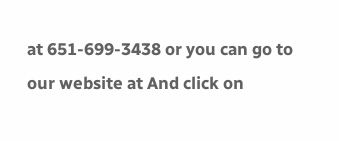at 651-699-3438 or you can go to our website at And click on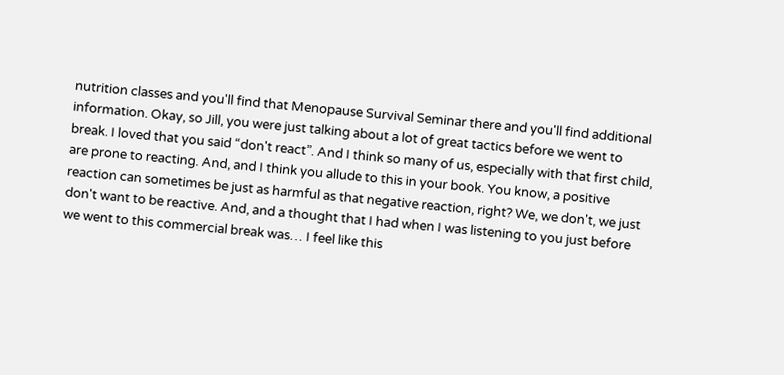nutrition classes and you'll find that Menopause Survival Seminar there and you'll find additional information. Okay, so Jill, you were just talking about a lot of great tactics before we went to break. I loved that you said “don't react”. And I think so many of us, especially with that first child, are prone to reacting. And, and I think you allude to this in your book. You know, a positive reaction can sometimes be just as harmful as that negative reaction, right? We, we don't, we just don't want to be reactive. And, and a thought that I had when I was listening to you just before we went to this commercial break was… I feel like this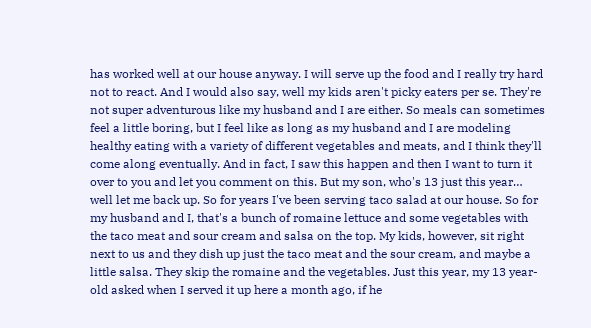has worked well at our house anyway. I will serve up the food and I really try hard not to react. And I would also say, well my kids aren't picky eaters per se. They're not super adventurous like my husband and I are either. So meals can sometimes feel a little boring, but I feel like as long as my husband and I are modeling healthy eating with a variety of different vegetables and meats, and I think they'll come along eventually. And in fact, I saw this happen and then I want to turn it over to you and let you comment on this. But my son, who's 13 just this year… well let me back up. So for years I've been serving taco salad at our house. So for my husband and I, that's a bunch of romaine lettuce and some vegetables with the taco meat and sour cream and salsa on the top. My kids, however, sit right next to us and they dish up just the taco meat and the sour cream, and maybe a little salsa. They skip the romaine and the vegetables. Just this year, my 13 year-old asked when I served it up here a month ago, if he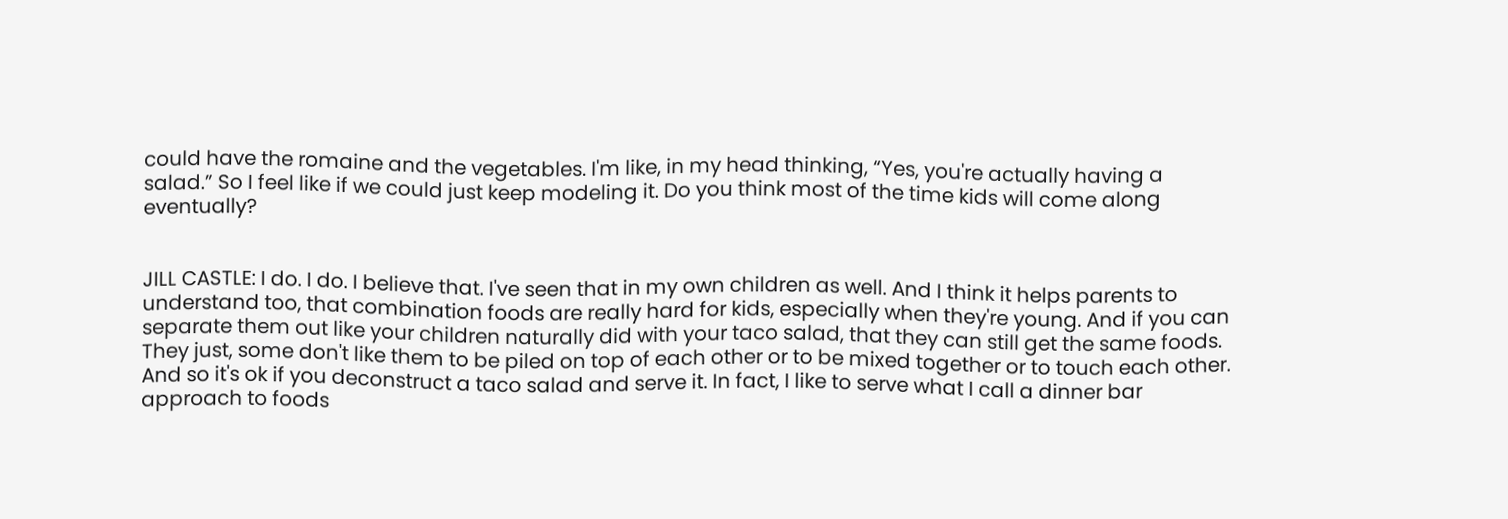could have the romaine and the vegetables. I'm like, in my head thinking, “Yes, you're actually having a salad.” So I feel like if we could just keep modeling it. Do you think most of the time kids will come along eventually?


JILL CASTLE: I do. I do. I believe that. I've seen that in my own children as well. And I think it helps parents to understand too, that combination foods are really hard for kids, especially when they're young. And if you can separate them out like your children naturally did with your taco salad, that they can still get the same foods. They just, some don't like them to be piled on top of each other or to be mixed together or to touch each other. And so it's ok if you deconstruct a taco salad and serve it. In fact, I like to serve what I call a dinner bar approach to foods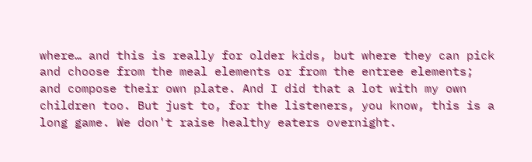where… and this is really for older kids, but where they can pick and choose from the meal elements or from the entree elements; and compose their own plate. And I did that a lot with my own children too. But just to, for the listeners, you know, this is a long game. We don't raise healthy eaters overnight.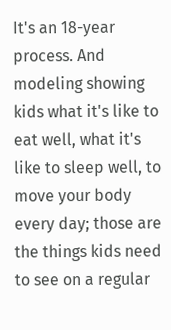It's an 18-year process. And modeling showing kids what it's like to eat well, what it's like to sleep well, to move your body every day; those are the things kids need to see on a regular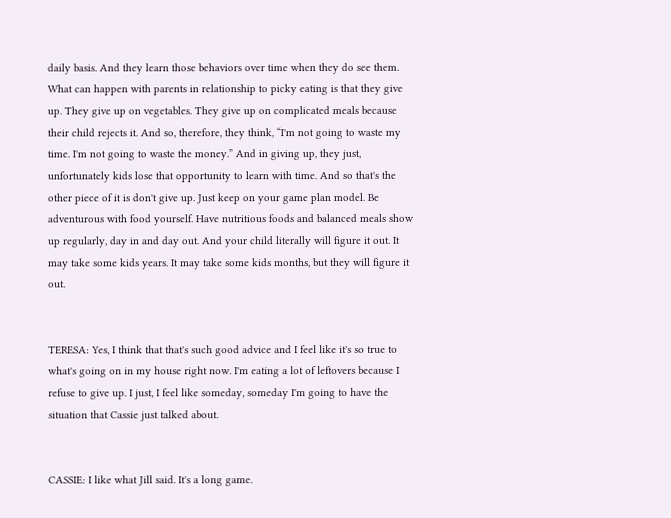daily basis. And they learn those behaviors over time when they do see them. What can happen with parents in relationship to picky eating is that they give up. They give up on vegetables. They give up on complicated meals because their child rejects it. And so, therefore, they think, “I'm not going to waste my time. I'm not going to waste the money.” And in giving up, they just, unfortunately kids lose that opportunity to learn with time. And so that's the other piece of it is don't give up. Just keep on your game plan model. Be adventurous with food yourself. Have nutritious foods and balanced meals show up regularly, day in and day out. And your child literally will figure it out. It may take some kids years. It may take some kids months, but they will figure it out.


TERESA: Yes, I think that that's such good advice and I feel like it's so true to what's going on in my house right now. I'm eating a lot of leftovers because I refuse to give up. I just, I feel like someday, someday I'm going to have the situation that Cassie just talked about.


CASSIE: I like what Jill said. It's a long game.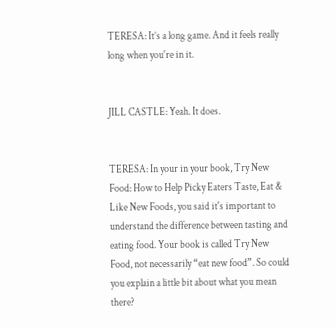TERESA: It’s a long game. And it feels really long when you're in it.


JILL CASTLE: Yeah. It does.


TERESA: In your in your book, Try New Food: How to Help Picky Eaters Taste, Eat & Like New Foods, you said it's important to understand the difference between tasting and eating food. Your book is called Try New Food, not necessarily “eat new food”. So could you explain a little bit about what you mean there?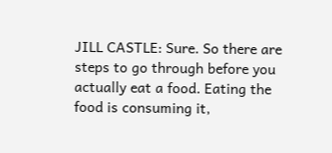JILL CASTLE: Sure. So there are steps to go through before you actually eat a food. Eating the food is consuming it,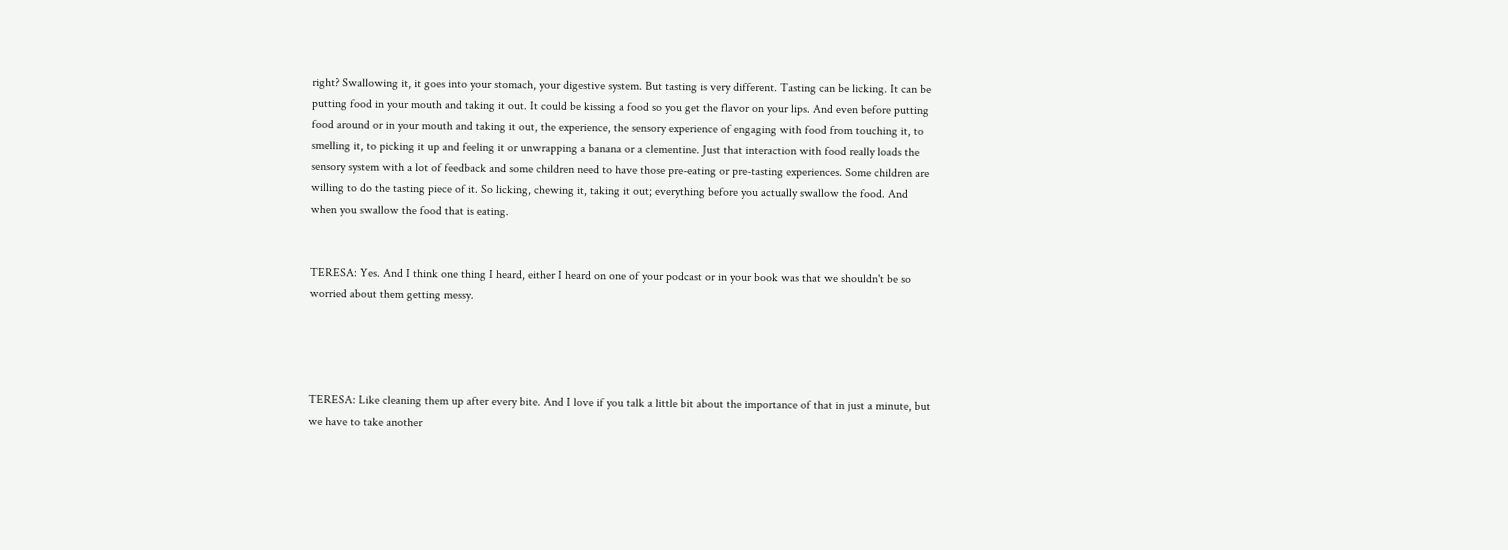right? Swallowing it, it goes into your stomach, your digestive system. But tasting is very different. Tasting can be licking. It can be putting food in your mouth and taking it out. It could be kissing a food so you get the flavor on your lips. And even before putting food around or in your mouth and taking it out, the experience, the sensory experience of engaging with food from touching it, to smelling it, to picking it up and feeling it or unwrapping a banana or a clementine. Just that interaction with food really loads the sensory system with a lot of feedback and some children need to have those pre-eating or pre-tasting experiences. Some children are willing to do the tasting piece of it. So licking, chewing it, taking it out; everything before you actually swallow the food. And when you swallow the food that is eating.


TERESA: Yes. And I think one thing I heard, either I heard on one of your podcast or in your book was that we shouldn't be so worried about them getting messy.




TERESA: Like cleaning them up after every bite. And I love if you talk a little bit about the importance of that in just a minute, but we have to take another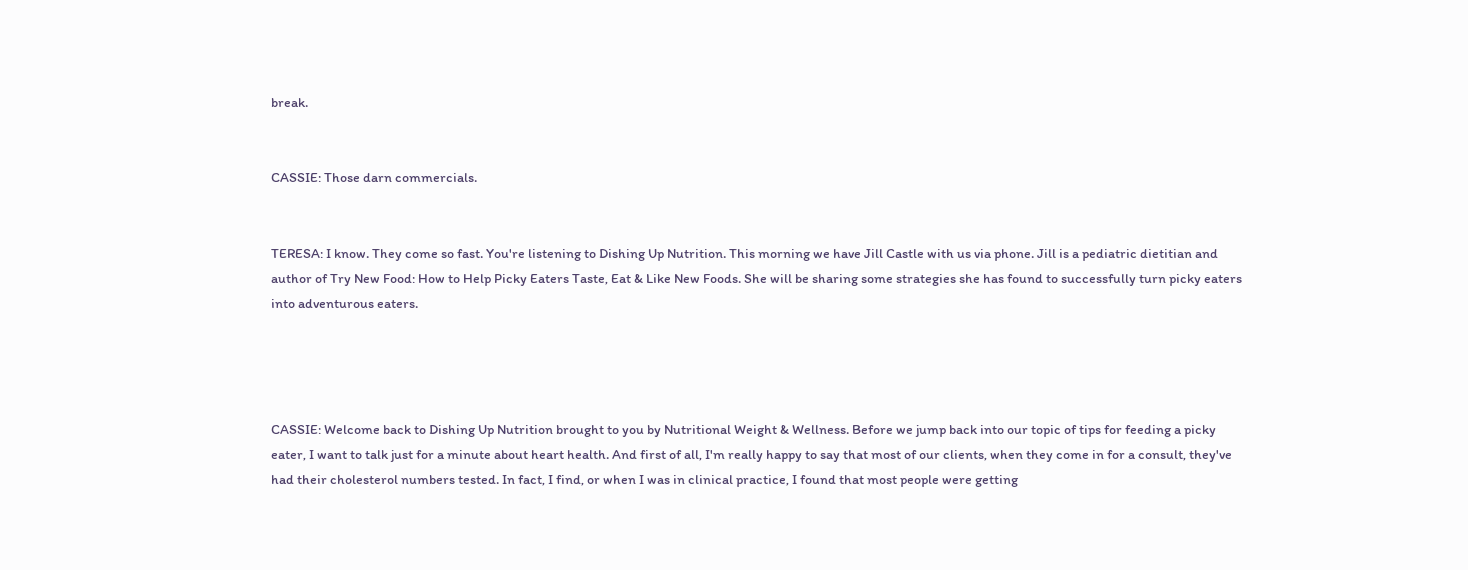break.


CASSIE: Those darn commercials.


TERESA: I know. They come so fast. You're listening to Dishing Up Nutrition. This morning we have Jill Castle with us via phone. Jill is a pediatric dietitian and author of Try New Food: How to Help Picky Eaters Taste, Eat & Like New Foods. She will be sharing some strategies she has found to successfully turn picky eaters into adventurous eaters.




CASSIE: Welcome back to Dishing Up Nutrition brought to you by Nutritional Weight & Wellness. Before we jump back into our topic of tips for feeding a picky eater, I want to talk just for a minute about heart health. And first of all, I'm really happy to say that most of our clients, when they come in for a consult, they've had their cholesterol numbers tested. In fact, I find, or when I was in clinical practice, I found that most people were getting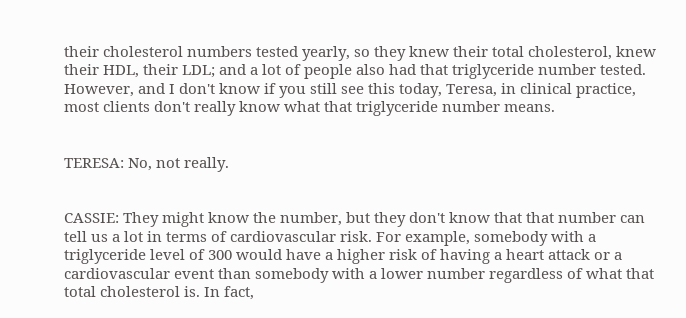their cholesterol numbers tested yearly, so they knew their total cholesterol, knew their HDL, their LDL; and a lot of people also had that triglyceride number tested. However, and I don't know if you still see this today, Teresa, in clinical practice, most clients don't really know what that triglyceride number means.


TERESA: No, not really.


CASSIE: They might know the number, but they don't know that that number can tell us a lot in terms of cardiovascular risk. For example, somebody with a triglyceride level of 300 would have a higher risk of having a heart attack or a cardiovascular event than somebody with a lower number regardless of what that total cholesterol is. In fact,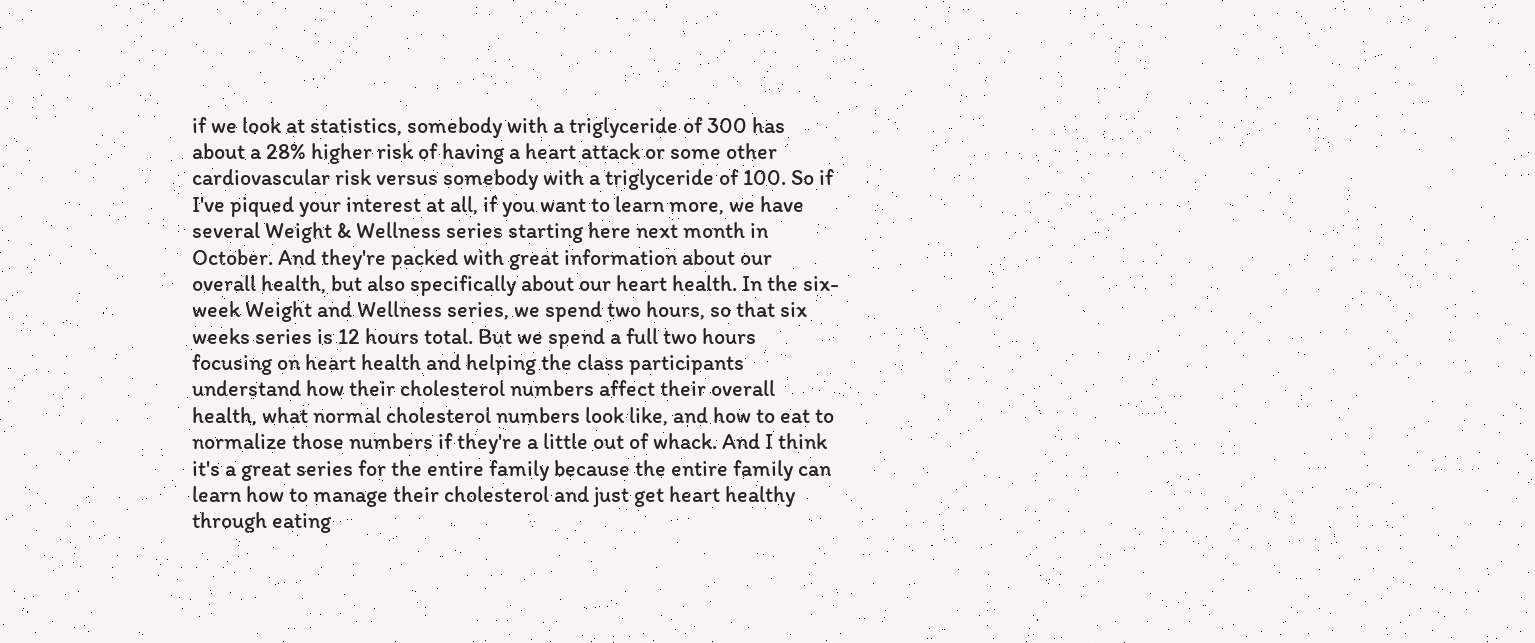if we look at statistics, somebody with a triglyceride of 300 has about a 28% higher risk of having a heart attack or some other cardiovascular risk versus somebody with a triglyceride of 100. So if I've piqued your interest at all, if you want to learn more, we have several Weight & Wellness series starting here next month in October. And they're packed with great information about our overall health, but also specifically about our heart health. In the six-week Weight and Wellness series, we spend two hours, so that six weeks series is 12 hours total. But we spend a full two hours focusing on heart health and helping the class participants understand how their cholesterol numbers affect their overall health, what normal cholesterol numbers look like, and how to eat to normalize those numbers if they're a little out of whack. And I think it's a great series for the entire family because the entire family can learn how to manage their cholesterol and just get heart healthy through eating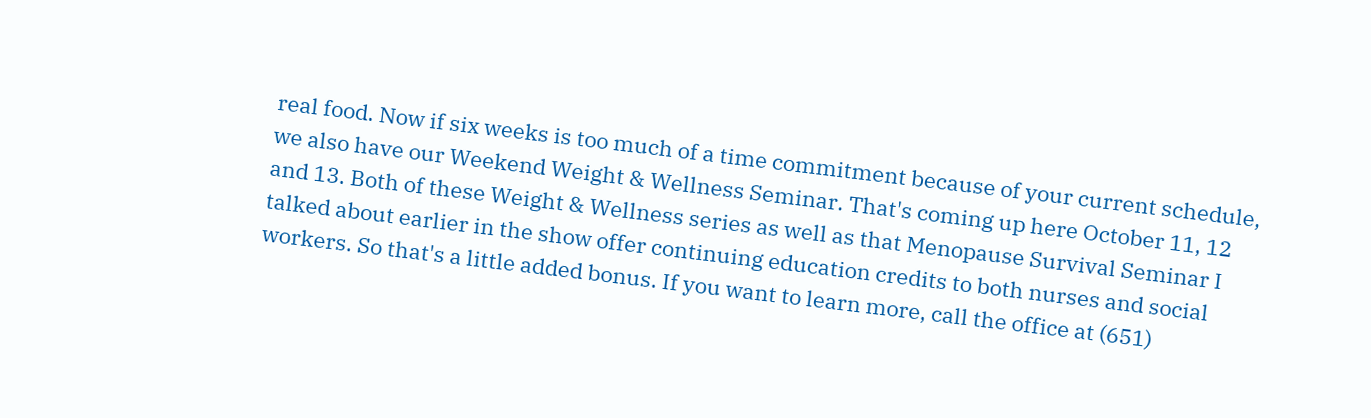real food. Now if six weeks is too much of a time commitment because of your current schedule, we also have our Weekend Weight & Wellness Seminar. That's coming up here October 11, 12 and 13. Both of these Weight & Wellness series as well as that Menopause Survival Seminar I talked about earlier in the show offer continuing education credits to both nurses and social workers. So that's a little added bonus. If you want to learn more, call the office at (651)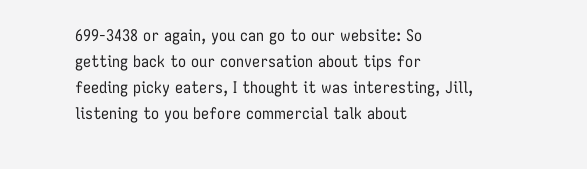699-3438 or again, you can go to our website: So getting back to our conversation about tips for feeding picky eaters, I thought it was interesting, Jill, listening to you before commercial talk about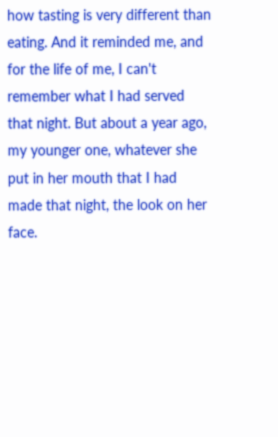how tasting is very different than eating. And it reminded me, and for the life of me, I can't remember what I had served that night. But about a year ago, my younger one, whatever she put in her mouth that I had made that night, the look on her face.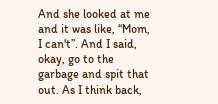And she looked at me and it was like, “Mom, I can't”. And I said, okay, go to the garbage and spit that out. As I think back,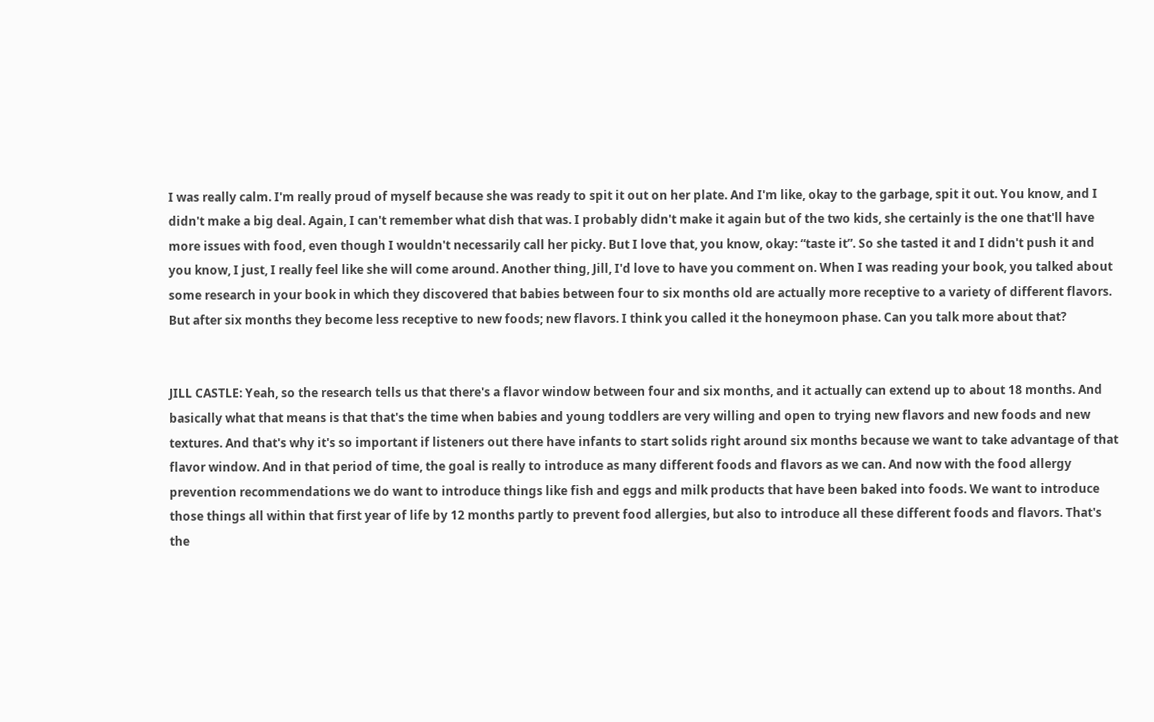I was really calm. I'm really proud of myself because she was ready to spit it out on her plate. And I'm like, okay to the garbage, spit it out. You know, and I didn't make a big deal. Again, I can't remember what dish that was. I probably didn't make it again but of the two kids, she certainly is the one that'll have more issues with food, even though I wouldn't necessarily call her picky. But I love that, you know, okay: “taste it”. So she tasted it and I didn't push it and you know, I just, I really feel like she will come around. Another thing, Jill, I'd love to have you comment on. When I was reading your book, you talked about some research in your book in which they discovered that babies between four to six months old are actually more receptive to a variety of different flavors. But after six months they become less receptive to new foods; new flavors. I think you called it the honeymoon phase. Can you talk more about that?


JILL CASTLE: Yeah, so the research tells us that there's a flavor window between four and six months, and it actually can extend up to about 18 months. And basically what that means is that that's the time when babies and young toddlers are very willing and open to trying new flavors and new foods and new textures. And that's why it's so important if listeners out there have infants to start solids right around six months because we want to take advantage of that flavor window. And in that period of time, the goal is really to introduce as many different foods and flavors as we can. And now with the food allergy prevention recommendations we do want to introduce things like fish and eggs and milk products that have been baked into foods. We want to introduce those things all within that first year of life by 12 months partly to prevent food allergies, but also to introduce all these different foods and flavors. That's the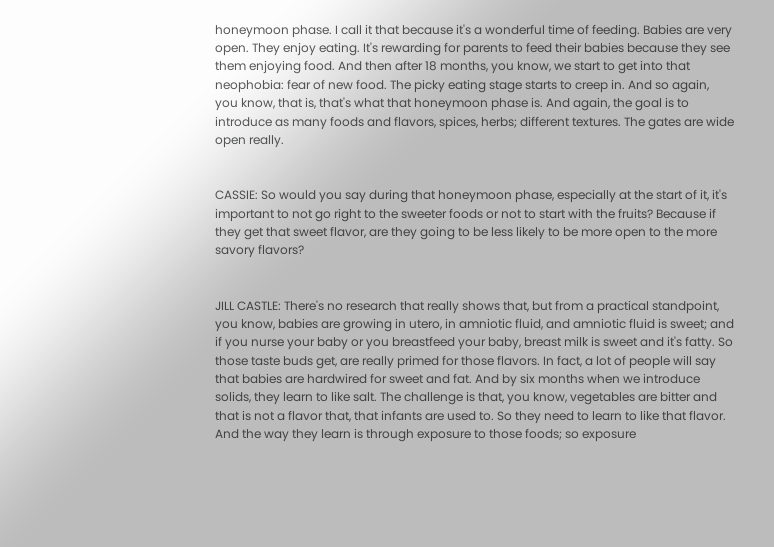honeymoon phase. I call it that because it's a wonderful time of feeding. Babies are very open. They enjoy eating. It's rewarding for parents to feed their babies because they see them enjoying food. And then after 18 months, you know, we start to get into that neophobia: fear of new food. The picky eating stage starts to creep in. And so again, you know, that is, that's what that honeymoon phase is. And again, the goal is to introduce as many foods and flavors, spices, herbs; different textures. The gates are wide open really.


CASSIE: So would you say during that honeymoon phase, especially at the start of it, it's important to not go right to the sweeter foods or not to start with the fruits? Because if they get that sweet flavor, are they going to be less likely to be more open to the more savory flavors?


JILL CASTLE: There's no research that really shows that, but from a practical standpoint, you know, babies are growing in utero, in amniotic fluid, and amniotic fluid is sweet; and if you nurse your baby or you breastfeed your baby, breast milk is sweet and it's fatty. So those taste buds get, are really primed for those flavors. In fact, a lot of people will say that babies are hardwired for sweet and fat. And by six months when we introduce solids, they learn to like salt. The challenge is that, you know, vegetables are bitter and that is not a flavor that, that infants are used to. So they need to learn to like that flavor. And the way they learn is through exposure to those foods; so exposure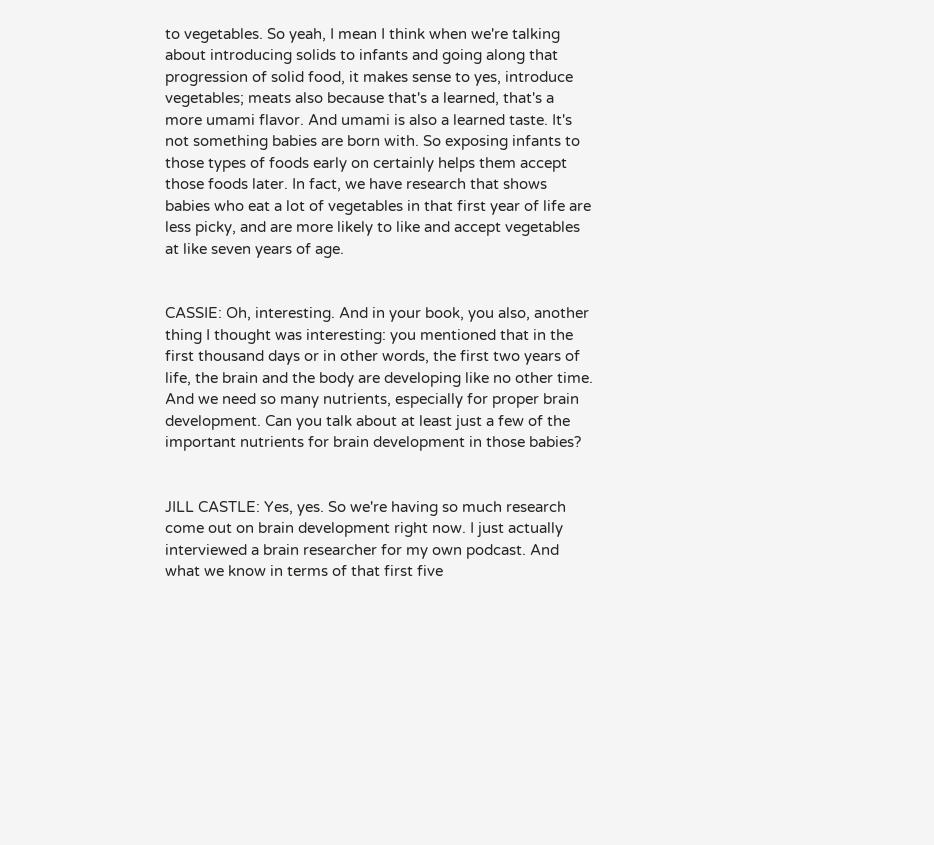to vegetables. So yeah, I mean I think when we're talking about introducing solids to infants and going along that progression of solid food, it makes sense to yes, introduce vegetables; meats also because that's a learned, that's a more umami flavor. And umami is also a learned taste. It's not something babies are born with. So exposing infants to those types of foods early on certainly helps them accept those foods later. In fact, we have research that shows babies who eat a lot of vegetables in that first year of life are less picky, and are more likely to like and accept vegetables at like seven years of age.


CASSIE: Oh, interesting. And in your book, you also, another thing I thought was interesting: you mentioned that in the first thousand days or in other words, the first two years of life, the brain and the body are developing like no other time. And we need so many nutrients, especially for proper brain development. Can you talk about at least just a few of the important nutrients for brain development in those babies?


JILL CASTLE: Yes, yes. So we're having so much research come out on brain development right now. I just actually interviewed a brain researcher for my own podcast. And what we know in terms of that first five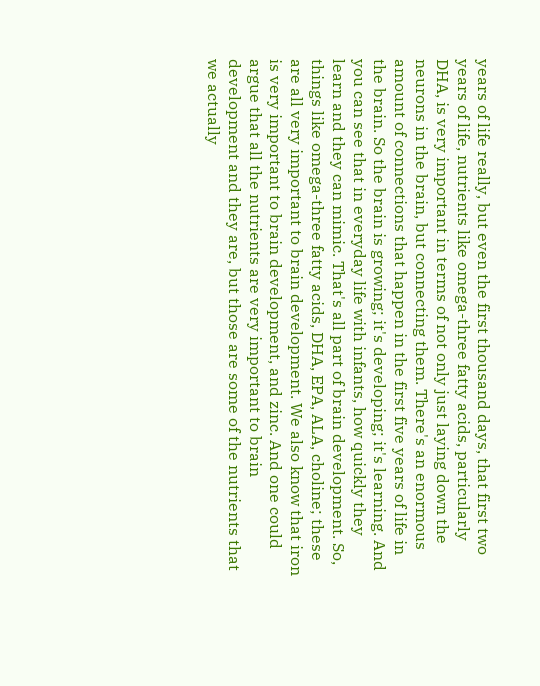years of life really, but even the first thousand days, that first two years of life, nutrients like omega-three fatty acids, particularly DHA, is very important in terms of not only just laying down the neurons in the brain, but connecting them. There's an enormous amount of connections that happen in the first five years of life in the brain. So the brain is growing; it's developing; it's learning. And you can see that in everyday life with infants, how quickly they learn and they can mimic. That's all part of brain development. So, things like omega-three fatty acids, DHA, EPA, ALA, choline; these are all very important to brain development. We also know that iron is very important to brain development, and zinc. And one could argue that all the nutrients are very important to brain development and they are, but those are some of the nutrients that we actually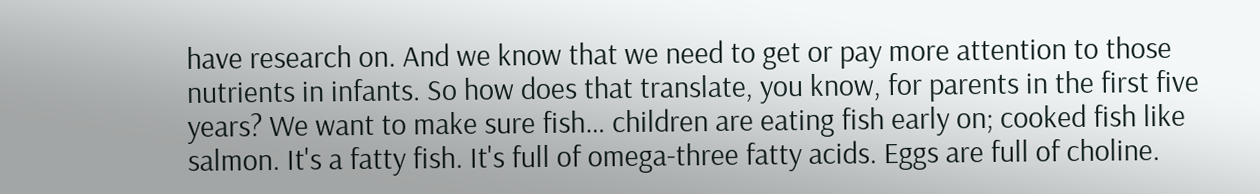have research on. And we know that we need to get or pay more attention to those nutrients in infants. So how does that translate, you know, for parents in the first five years? We want to make sure fish… children are eating fish early on; cooked fish like salmon. It's a fatty fish. It's full of omega-three fatty acids. Eggs are full of choline.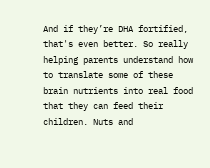And if they’re DHA fortified, that's even better. So really helping parents understand how to translate some of these brain nutrients into real food that they can feed their children. Nuts and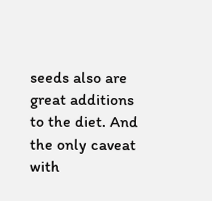seeds also are great additions to the diet. And the only caveat with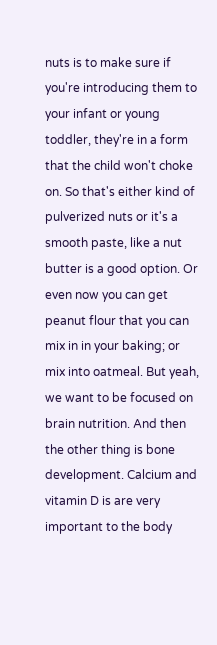nuts is to make sure if you're introducing them to your infant or young toddler, they're in a form that the child won't choke on. So that's either kind of pulverized nuts or it's a smooth paste, like a nut butter is a good option. Or even now you can get peanut flour that you can mix in in your baking; or mix into oatmeal. But yeah, we want to be focused on brain nutrition. And then the other thing is bone development. Calcium and vitamin D is are very important to the body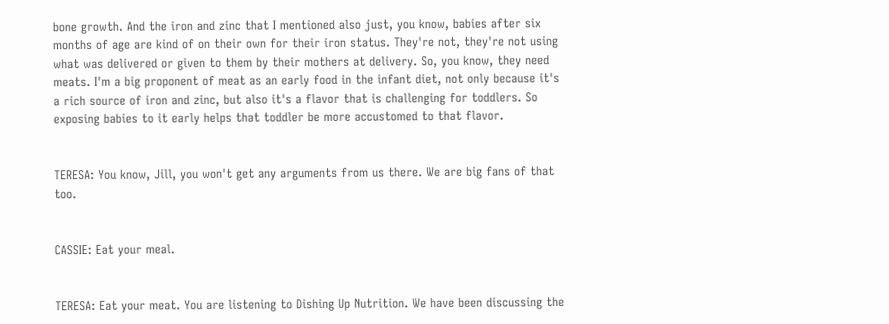bone growth. And the iron and zinc that I mentioned also just, you know, babies after six months of age are kind of on their own for their iron status. They're not, they're not using what was delivered or given to them by their mothers at delivery. So, you know, they need meats. I'm a big proponent of meat as an early food in the infant diet, not only because it's a rich source of iron and zinc, but also it's a flavor that is challenging for toddlers. So exposing babies to it early helps that toddler be more accustomed to that flavor.


TERESA: You know, Jill, you won't get any arguments from us there. We are big fans of that too.


CASSIE: Eat your meal.


TERESA: Eat your meat. You are listening to Dishing Up Nutrition. We have been discussing the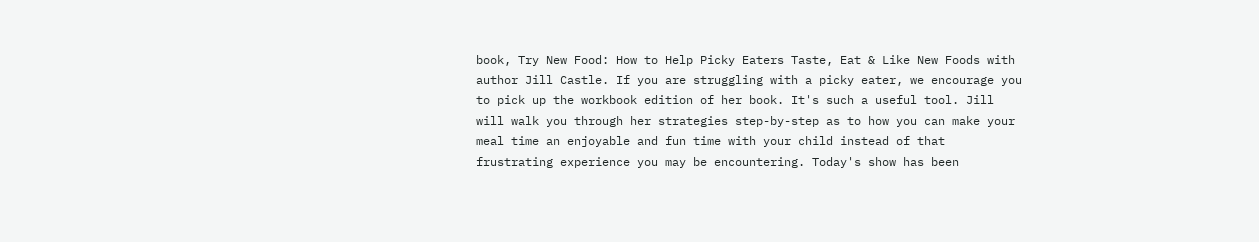book, Try New Food: How to Help Picky Eaters Taste, Eat & Like New Foods with author Jill Castle. If you are struggling with a picky eater, we encourage you to pick up the workbook edition of her book. It's such a useful tool. Jill will walk you through her strategies step-by-step as to how you can make your meal time an enjoyable and fun time with your child instead of that frustrating experience you may be encountering. Today's show has been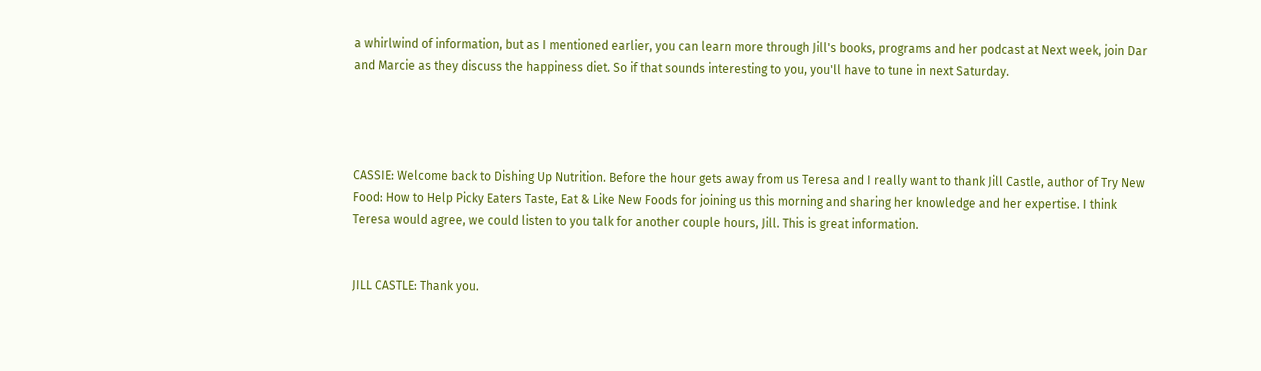a whirlwind of information, but as I mentioned earlier, you can learn more through Jill's books, programs and her podcast at Next week, join Dar and Marcie as they discuss the happiness diet. So if that sounds interesting to you, you'll have to tune in next Saturday.




CASSIE: Welcome back to Dishing Up Nutrition. Before the hour gets away from us Teresa and I really want to thank Jill Castle, author of Try New Food: How to Help Picky Eaters Taste, Eat & Like New Foods for joining us this morning and sharing her knowledge and her expertise. I think Teresa would agree, we could listen to you talk for another couple hours, Jill. This is great information.


JILL CASTLE: Thank you.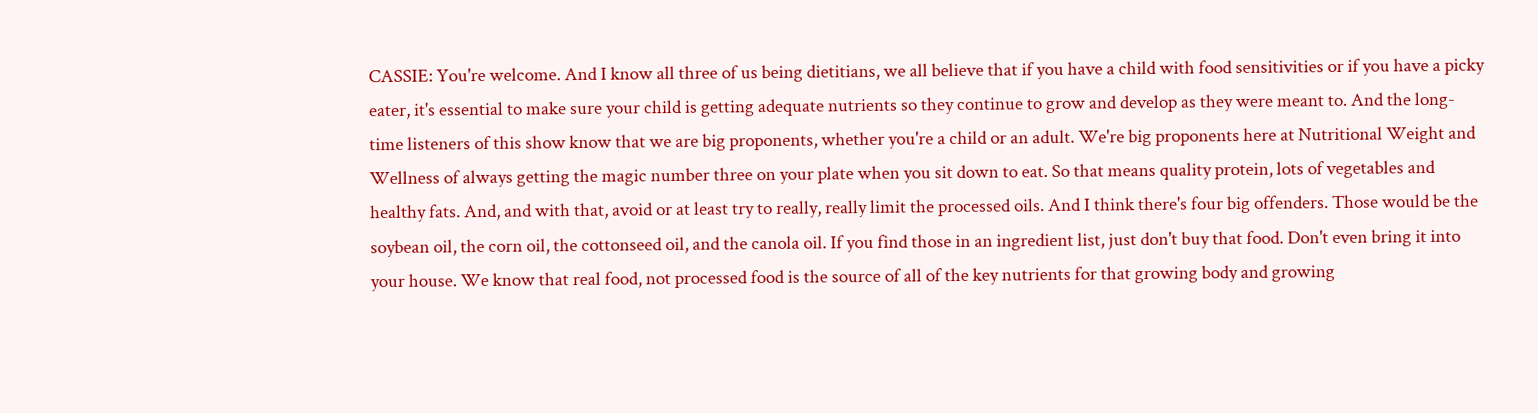CASSIE: You're welcome. And I know all three of us being dietitians, we all believe that if you have a child with food sensitivities or if you have a picky eater, it's essential to make sure your child is getting adequate nutrients so they continue to grow and develop as they were meant to. And the long-time listeners of this show know that we are big proponents, whether you're a child or an adult. We're big proponents here at Nutritional Weight and Wellness of always getting the magic number three on your plate when you sit down to eat. So that means quality protein, lots of vegetables and healthy fats. And, and with that, avoid or at least try to really, really limit the processed oils. And I think there's four big offenders. Those would be the soybean oil, the corn oil, the cottonseed oil, and the canola oil. If you find those in an ingredient list, just don't buy that food. Don't even bring it into your house. We know that real food, not processed food is the source of all of the key nutrients for that growing body and growing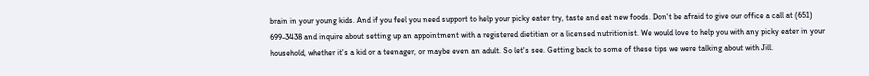brain in your young kids. And if you feel you need support to help your picky eater try, taste and eat new foods. Don't be afraid to give our office a call at (651) 699-3438 and inquire about setting up an appointment with a registered dietitian or a licensed nutritionist. We would love to help you with any picky eater in your household, whether it's a kid or a teenager, or maybe even an adult. So let's see. Getting back to some of these tips we were talking about with Jill.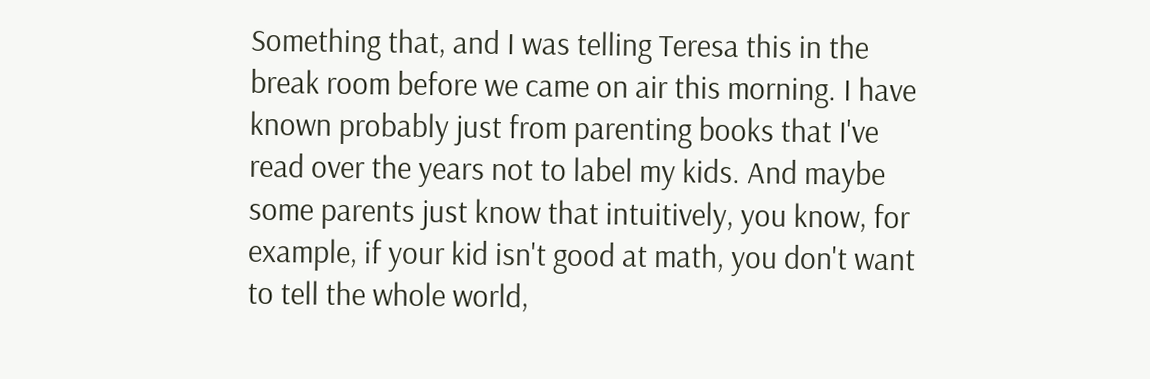Something that, and I was telling Teresa this in the break room before we came on air this morning. I have known probably just from parenting books that I've read over the years not to label my kids. And maybe some parents just know that intuitively, you know, for example, if your kid isn't good at math, you don't want to tell the whole world,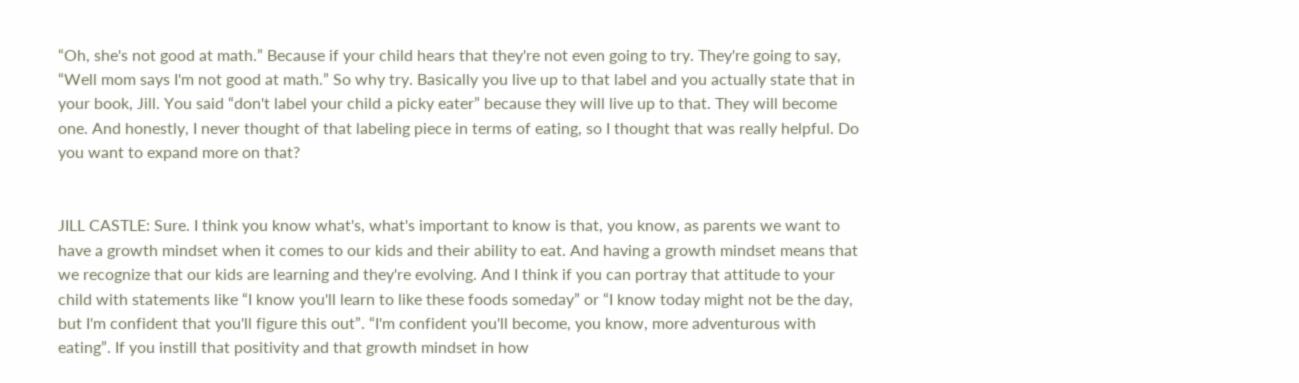“Oh, she's not good at math.” Because if your child hears that they're not even going to try. They're going to say, “Well mom says I'm not good at math.” So why try. Basically you live up to that label and you actually state that in your book, Jill. You said “don't label your child a picky eater” because they will live up to that. They will become one. And honestly, I never thought of that labeling piece in terms of eating, so I thought that was really helpful. Do you want to expand more on that?


JILL CASTLE: Sure. I think you know what's, what's important to know is that, you know, as parents we want to have a growth mindset when it comes to our kids and their ability to eat. And having a growth mindset means that we recognize that our kids are learning and they're evolving. And I think if you can portray that attitude to your child with statements like “I know you'll learn to like these foods someday” or “I know today might not be the day, but I'm confident that you'll figure this out”. “I'm confident you'll become, you know, more adventurous with eating”. If you instill that positivity and that growth mindset in how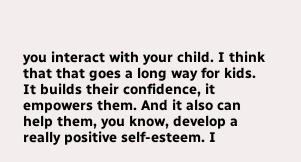you interact with your child. I think that that goes a long way for kids. It builds their confidence, it empowers them. And it also can help them, you know, develop a really positive self-esteem. I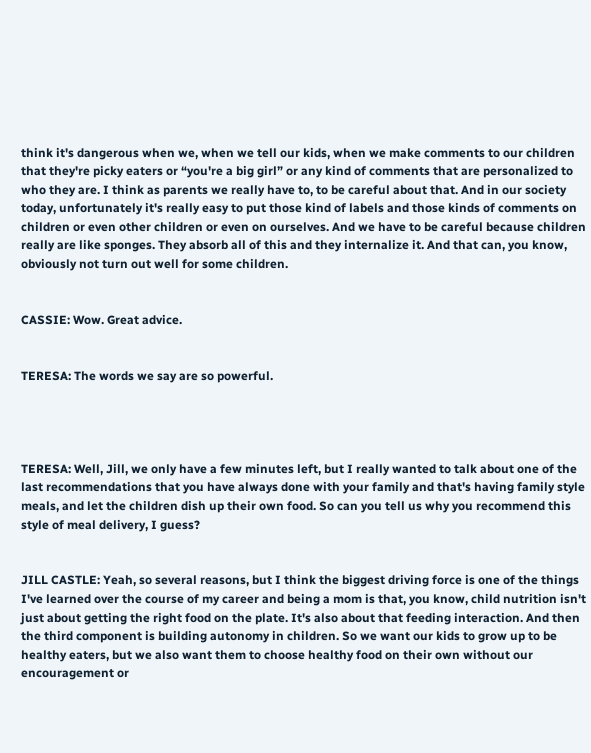think it's dangerous when we, when we tell our kids, when we make comments to our children that they're picky eaters or “you're a big girl” or any kind of comments that are personalized to who they are. I think as parents we really have to, to be careful about that. And in our society today, unfortunately it's really easy to put those kind of labels and those kinds of comments on children or even other children or even on ourselves. And we have to be careful because children really are like sponges. They absorb all of this and they internalize it. And that can, you know, obviously not turn out well for some children.


CASSIE: Wow. Great advice.


TERESA: The words we say are so powerful.




TERESA: Well, Jill, we only have a few minutes left, but I really wanted to talk about one of the last recommendations that you have always done with your family and that's having family style meals, and let the children dish up their own food. So can you tell us why you recommend this style of meal delivery, I guess?


JILL CASTLE: Yeah, so several reasons, but I think the biggest driving force is one of the things I've learned over the course of my career and being a mom is that, you know, child nutrition isn't just about getting the right food on the plate. It's also about that feeding interaction. And then the third component is building autonomy in children. So we want our kids to grow up to be healthy eaters, but we also want them to choose healthy food on their own without our encouragement or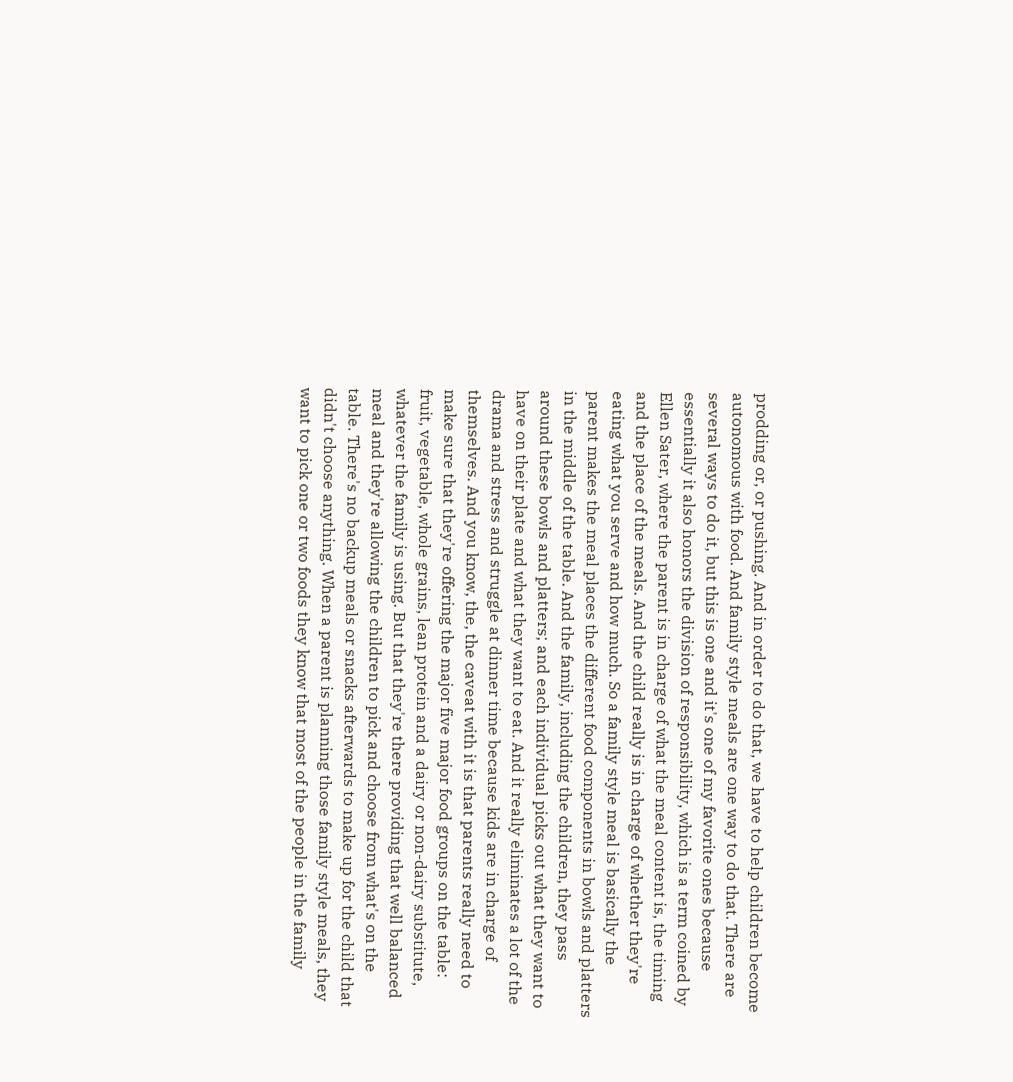prodding or, or pushing. And in order to do that, we have to help children become autonomous with food. And family style meals are one way to do that. There are several ways to do it, but this is one and it's one of my favorite ones because essentially it also honors the division of responsibility, which is a term coined by Ellen Sater, where the parent is in charge of what the meal content is, the timing and the place of the meals. And the child really is in charge of whether they're eating what you serve and how much. So a family style meal is basically the parent makes the meal places the different food components in bowls and platters in the middle of the table. And the family, including the children, they pass around these bowls and platters; and each individual picks out what they want to have on their plate and what they want to eat. And it really eliminates a lot of the drama and stress and struggle at dinner time because kids are in charge of themselves. And you know, the, the caveat with it is that parents really need to make sure that they're offering the major five major food groups on the table: fruit, vegetable, whole grains, lean protein and a dairy or non-dairy substitute, whatever the family is using. But that they're there providing that well balanced meal and they're allowing the children to pick and choose from what's on the table. There's no backup meals or snacks afterwards to make up for the child that didn't choose anything. When a parent is planning those family style meals, they want to pick one or two foods they know that most of the people in the family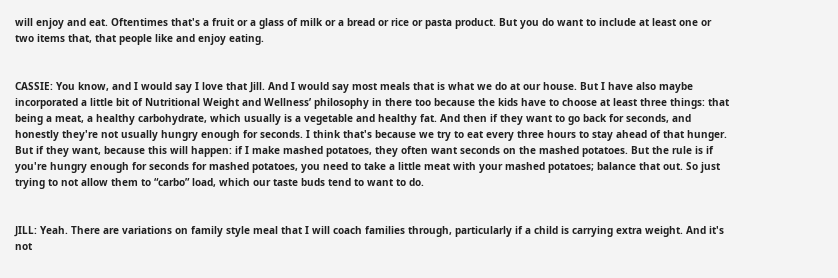will enjoy and eat. Oftentimes that's a fruit or a glass of milk or a bread or rice or pasta product. But you do want to include at least one or two items that, that people like and enjoy eating.


CASSIE: You know, and I would say I love that Jill. And I would say most meals that is what we do at our house. But I have also maybe incorporated a little bit of Nutritional Weight and Wellness’ philosophy in there too because the kids have to choose at least three things: that being a meat, a healthy carbohydrate, which usually is a vegetable and healthy fat. And then if they want to go back for seconds, and honestly they're not usually hungry enough for seconds. I think that's because we try to eat every three hours to stay ahead of that hunger. But if they want, because this will happen: if I make mashed potatoes, they often want seconds on the mashed potatoes. But the rule is if you're hungry enough for seconds for mashed potatoes, you need to take a little meat with your mashed potatoes; balance that out. So just trying to not allow them to “carbo” load, which our taste buds tend to want to do.


JILL: Yeah. There are variations on family style meal that I will coach families through, particularly if a child is carrying extra weight. And it's not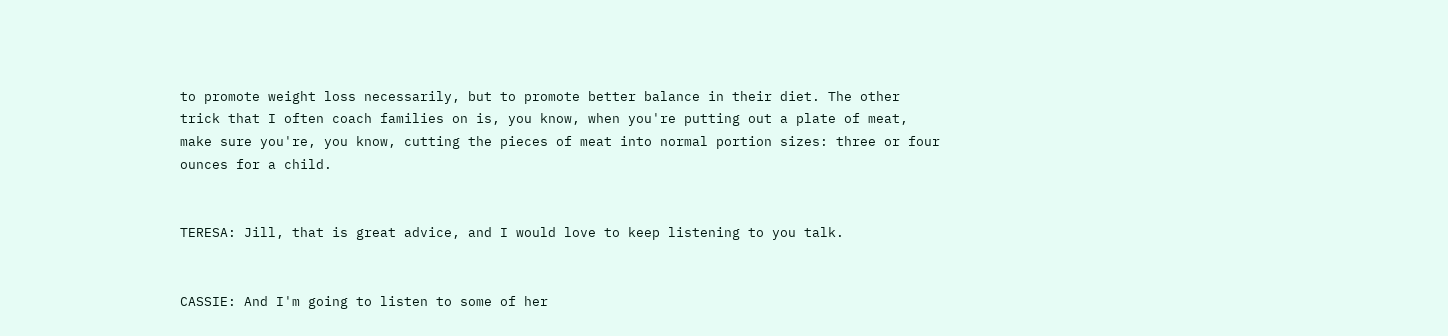to promote weight loss necessarily, but to promote better balance in their diet. The other trick that I often coach families on is, you know, when you're putting out a plate of meat, make sure you're, you know, cutting the pieces of meat into normal portion sizes: three or four ounces for a child.


TERESA: Jill, that is great advice, and I would love to keep listening to you talk.


CASSIE: And I'm going to listen to some of her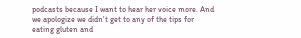podcasts because I want to hear her voice more. And we apologize we didn't get to any of the tips for eating gluten and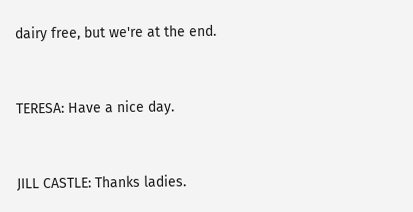dairy free, but we're at the end.


TERESA: Have a nice day.


JILL CASTLE: Thanks ladies.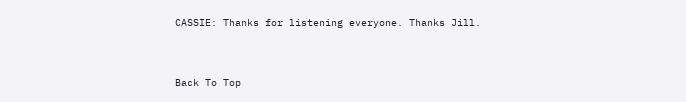CASSIE: Thanks for listening everyone. Thanks Jill.


Back To Top